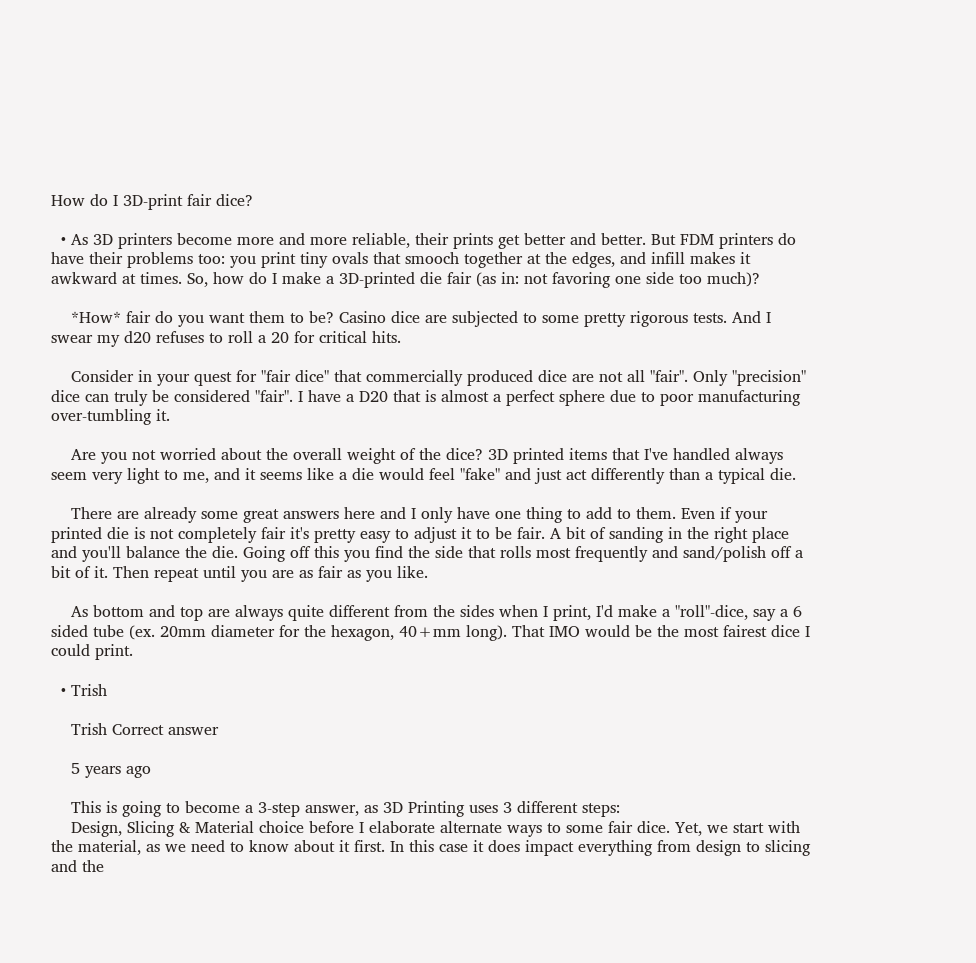How do I 3D-print fair dice?

  • As 3D printers become more and more reliable, their prints get better and better. But FDM printers do have their problems too: you print tiny ovals that smooch together at the edges, and infill makes it awkward at times. So, how do I make a 3D-printed die fair (as in: not favoring one side too much)?

    *How* fair do you want them to be? Casino dice are subjected to some pretty rigorous tests. And I swear my d20 refuses to roll a 20 for critical hits.

    Consider in your quest for "fair dice" that commercially produced dice are not all "fair". Only "precision" dice can truly be considered "fair". I have a D20 that is almost a perfect sphere due to poor manufacturing over-tumbling it.

    Are you not worried about the overall weight of the dice? 3D printed items that I've handled always seem very light to me, and it seems like a die would feel "fake" and just act differently than a typical die.

    There are already some great answers here and I only have one thing to add to them. Even if your printed die is not completely fair it's pretty easy to adjust it to be fair. A bit of sanding in the right place and you'll balance the die. Going off this you find the side that rolls most frequently and sand/polish off a bit of it. Then repeat until you are as fair as you like.

    As bottom and top are always quite different from the sides when I print, I'd make a "roll"-dice, say a 6 sided tube (ex. 20mm diameter for the hexagon, 40+mm long). That IMO would be the most fairest dice I could print.

  • Trish

    Trish Correct answer

    5 years ago

    This is going to become a 3-step answer, as 3D Printing uses 3 different steps:
    Design, Slicing & Material choice before I elaborate alternate ways to some fair dice. Yet, we start with the material, as we need to know about it first. In this case it does impact everything from design to slicing and the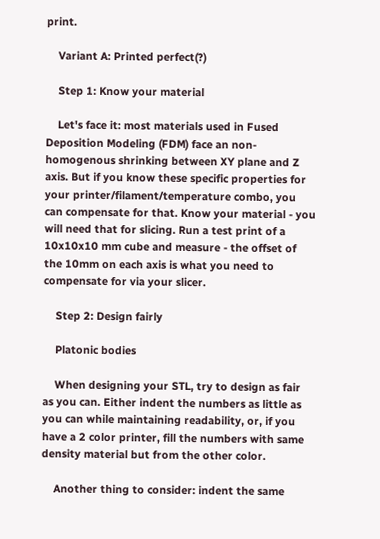print.

    Variant A: Printed perfect(?)

    Step 1: Know your material

    Let's face it: most materials used in Fused Deposition Modeling (FDM) face an non-homogenous shrinking between XY plane and Z axis. But if you know these specific properties for your printer/filament/temperature combo, you can compensate for that. Know your material - you will need that for slicing. Run a test print of a 10x10x10 mm cube and measure - the offset of the 10mm on each axis is what you need to compensate for via your slicer.

    Step 2: Design fairly

    Platonic bodies

    When designing your STL, try to design as fair as you can. Either indent the numbers as little as you can while maintaining readability, or, if you have a 2 color printer, fill the numbers with same density material but from the other color.

    Another thing to consider: indent the same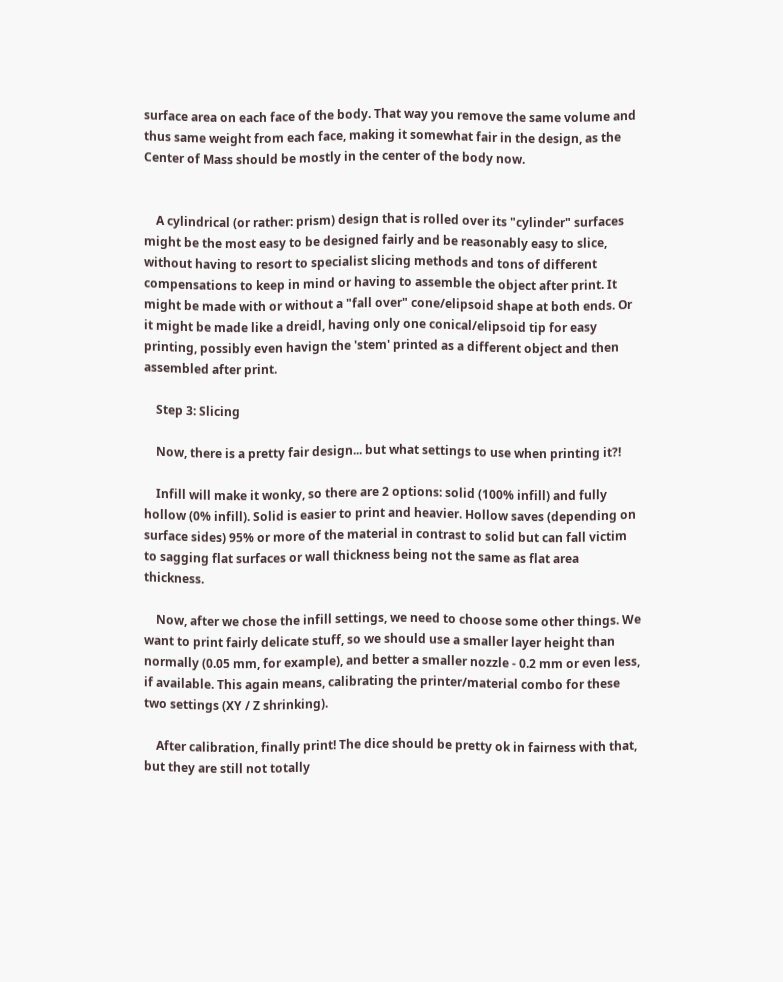surface area on each face of the body. That way you remove the same volume and thus same weight from each face, making it somewhat fair in the design, as the Center of Mass should be mostly in the center of the body now.


    A cylindrical (or rather: prism) design that is rolled over its "cylinder" surfaces might be the most easy to be designed fairly and be reasonably easy to slice, without having to resort to specialist slicing methods and tons of different compensations to keep in mind or having to assemble the object after print. It might be made with or without a "fall over" cone/elipsoid shape at both ends. Or it might be made like a dreidl, having only one conical/elipsoid tip for easy printing, possibly even havign the 'stem' printed as a different object and then assembled after print.

    Step 3: Slicing

    Now, there is a pretty fair design... but what settings to use when printing it?!

    Infill will make it wonky, so there are 2 options: solid (100% infill) and fully hollow (0% infill). Solid is easier to print and heavier. Hollow saves (depending on surface sides) 95% or more of the material in contrast to solid but can fall victim to sagging flat surfaces or wall thickness being not the same as flat area thickness.

    Now, after we chose the infill settings, we need to choose some other things. We want to print fairly delicate stuff, so we should use a smaller layer height than normally (0.05 mm, for example), and better a smaller nozzle - 0.2 mm or even less, if available. This again means, calibrating the printer/material combo for these two settings (XY / Z shrinking).

    After calibration, finally print! The dice should be pretty ok in fairness with that, but they are still not totally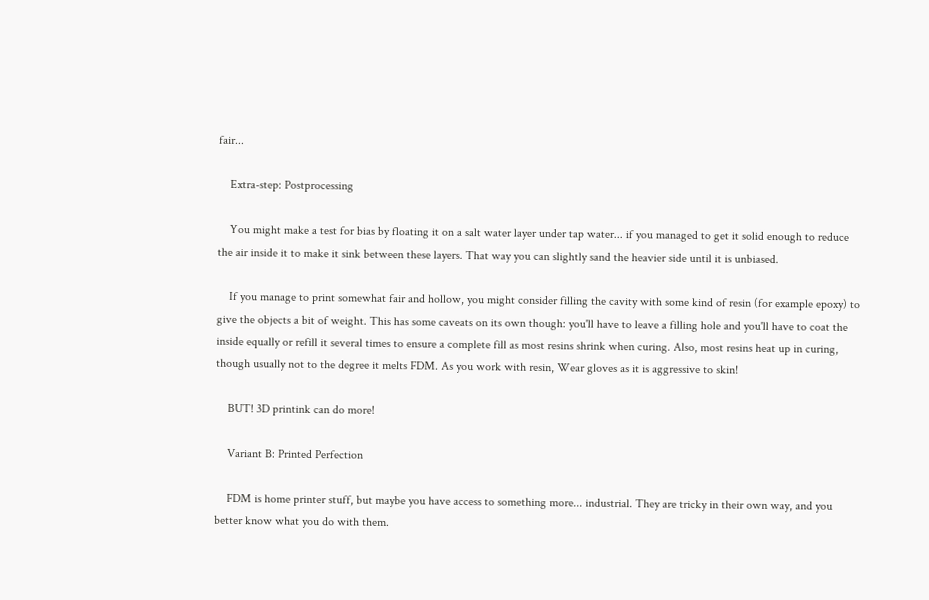fair...

    Extra-step: Postprocessing

    You might make a test for bias by floating it on a salt water layer under tap water... if you managed to get it solid enough to reduce the air inside it to make it sink between these layers. That way you can slightly sand the heavier side until it is unbiased.

    If you manage to print somewhat fair and hollow, you might consider filling the cavity with some kind of resin (for example epoxy) to give the objects a bit of weight. This has some caveats on its own though: you'll have to leave a filling hole and you'll have to coat the inside equally or refill it several times to ensure a complete fill as most resins shrink when curing. Also, most resins heat up in curing, though usually not to the degree it melts FDM. As you work with resin, Wear gloves as it is aggressive to skin!

    BUT! 3D printink can do more!

    Variant B: Printed Perfection

    FDM is home printer stuff, but maybe you have access to something more... industrial. They are tricky in their own way, and you better know what you do with them.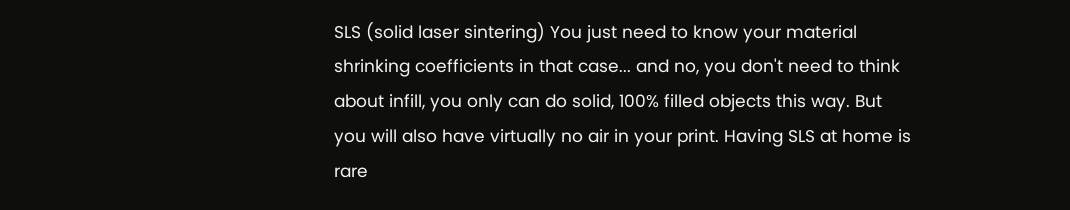SLS (solid laser sintering) You just need to know your material shrinking coefficients in that case... and no, you don't need to think about infill, you only can do solid, 100% filled objects this way. But you will also have virtually no air in your print. Having SLS at home is rare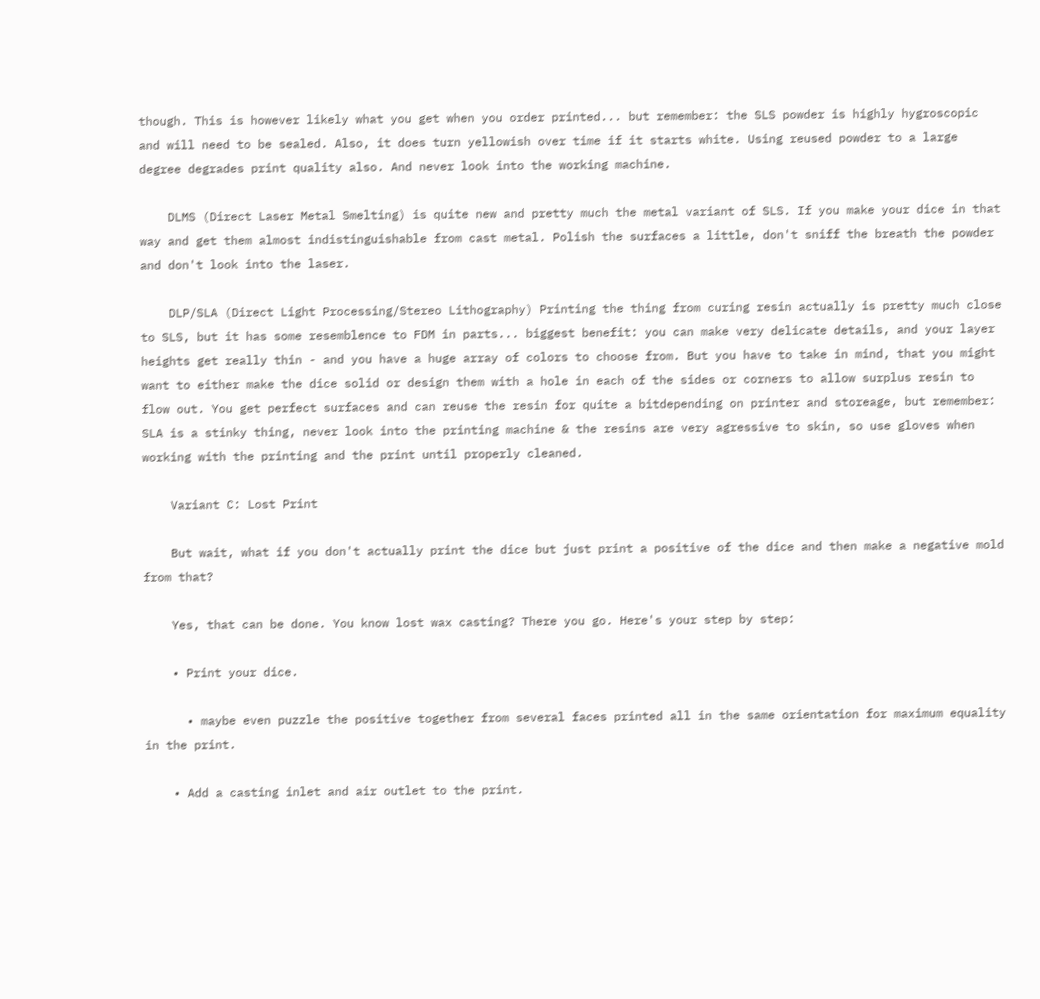though. This is however likely what you get when you order printed... but remember: the SLS powder is highly hygroscopic and will need to be sealed. Also, it does turn yellowish over time if it starts white. Using reused powder to a large degree degrades print quality also. And never look into the working machine.

    DLMS (Direct Laser Metal Smelting) is quite new and pretty much the metal variant of SLS. If you make your dice in that way and get them almost indistinguishable from cast metal. Polish the surfaces a little, don't sniff the breath the powder and don't look into the laser.

    DLP/SLA (Direct Light Processing/Stereo Lithography) Printing the thing from curing resin actually is pretty much close to SLS, but it has some resemblence to FDM in parts... biggest benefit: you can make very delicate details, and your layer heights get really thin - and you have a huge array of colors to choose from. But you have to take in mind, that you might want to either make the dice solid or design them with a hole in each of the sides or corners to allow surplus resin to flow out. You get perfect surfaces and can reuse the resin for quite a bitdepending on printer and storeage, but remember: SLA is a stinky thing, never look into the printing machine & the resins are very agressive to skin, so use gloves when working with the printing and the print until properly cleaned.

    Variant C: Lost Print

    But wait, what if you don't actually print the dice but just print a positive of the dice and then make a negative mold from that?

    Yes, that can be done. You know lost wax casting? There you go. Here's your step by step:

    • Print your dice.

      • maybe even puzzle the positive together from several faces printed all in the same orientation for maximum equality in the print.

    • Add a casting inlet and air outlet to the print.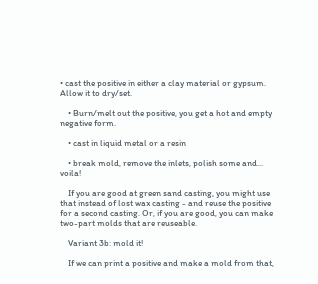• cast the positive in either a clay material or gypsum. Allow it to dry/set.

    • Burn/melt out the positive, you get a hot and empty negative form.

    • cast in liquid metal or a resin

    • break mold, remove the inlets, polish some and... voila!

    If you are good at green sand casting, you might use that instead of lost wax casting - and reuse the positive for a second casting. Or, if you are good, you can make two-part molds that are reuseable.

    Variant 3b: mold it!

    If we can print a positive and make a mold from that,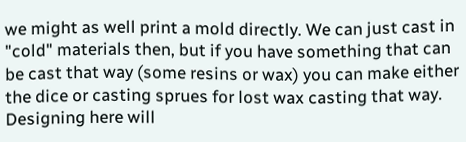we might as well print a mold directly. We can just cast in "cold" materials then, but if you have something that can be cast that way (some resins or wax) you can make either the dice or casting sprues for lost wax casting that way. Designing here will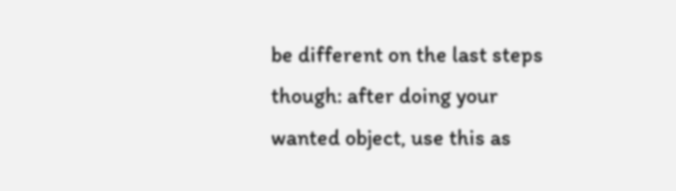be different on the last steps though: after doing your wanted object, use this as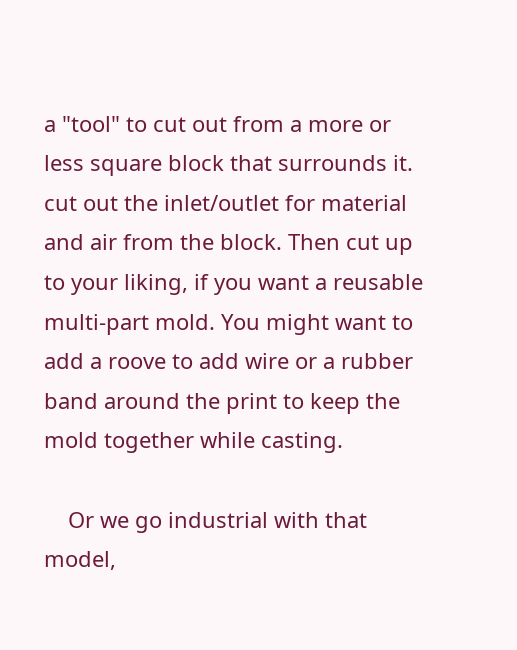a "tool" to cut out from a more or less square block that surrounds it. cut out the inlet/outlet for material and air from the block. Then cut up to your liking, if you want a reusable multi-part mold. You might want to add a roove to add wire or a rubber band around the print to keep the mold together while casting.

    Or we go industrial with that model,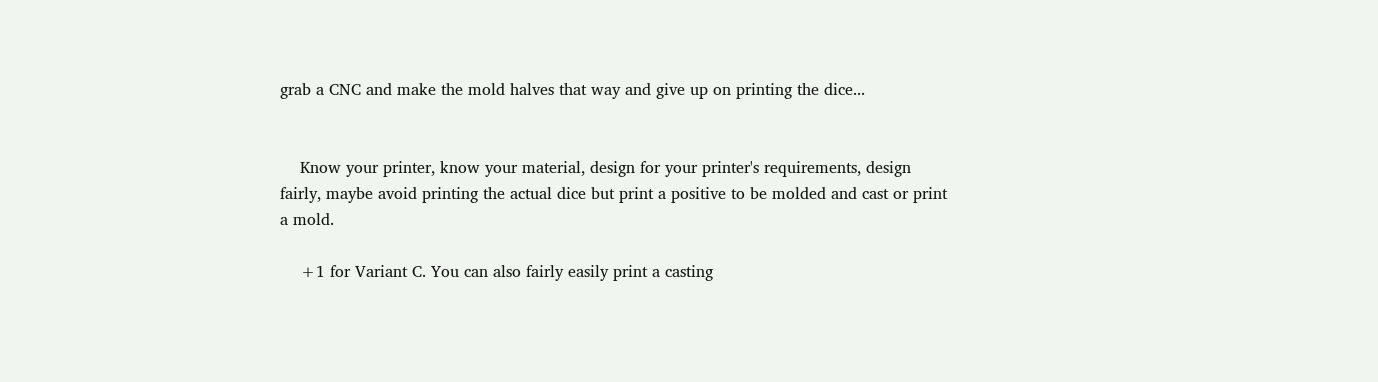grab a CNC and make the mold halves that way and give up on printing the dice...


    Know your printer, know your material, design for your printer's requirements, design fairly, maybe avoid printing the actual dice but print a positive to be molded and cast or print a mold.

    +1 for Variant C. You can also fairly easily print a casting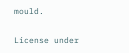mould.

License under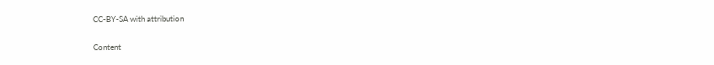CC-BY-SA with attribution

Content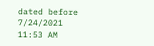dated before 7/24/2021 11:53 AM